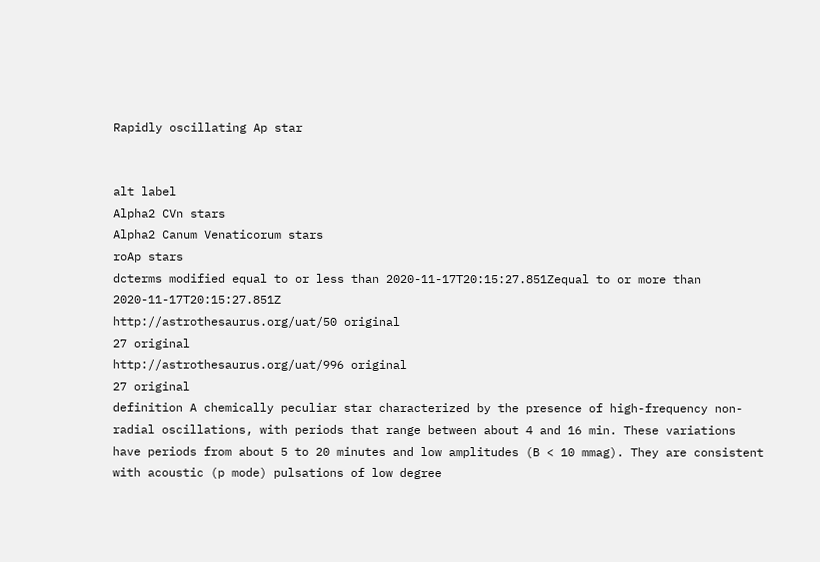Rapidly oscillating Ap star


alt label
Alpha2 CVn stars
Alpha2 Canum Venaticorum stars
roAp stars
dcterms modified equal to or less than 2020-11-17T20:15:27.851Zequal to or more than 2020-11-17T20:15:27.851Z
http://astrothesaurus.org/uat/50 original
27 original
http://astrothesaurus.org/uat/996 original
27 original
definition A chemically peculiar star characterized by the presence of high-frequency non-radial oscillations, with periods that range between about 4 and 16 min. These variations have periods from about 5 to 20 minutes and low amplitudes (B < 10 mmag). They are consistent with acoustic (p mode) pulsations of low degree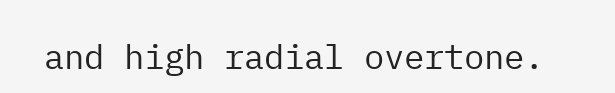and high radial overtone.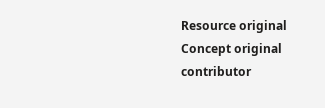Resource original
Concept original
contributor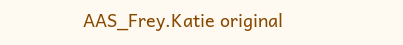AAS_Frey.Katie original